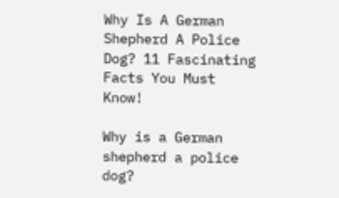Why Is A German Shepherd A Police Dog? 11 Fascinating Facts You Must Know!

Why is a German shepherd a police dog?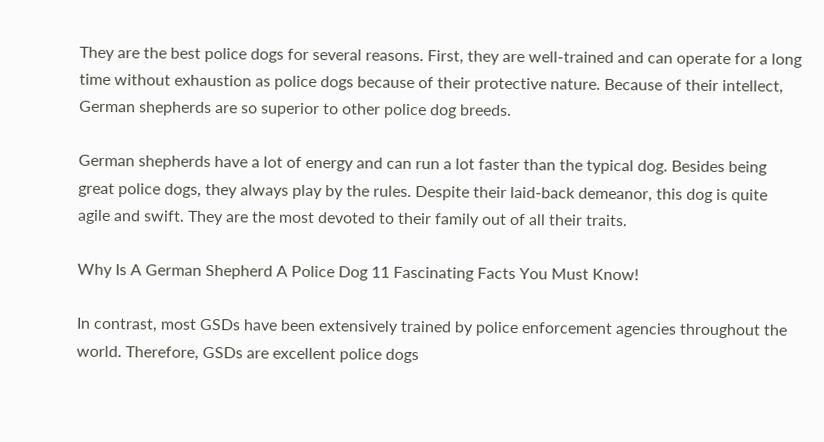They are the best police dogs for several reasons. First, they are well-trained and can operate for a long time without exhaustion as police dogs because of their protective nature. Because of their intellect, German shepherds are so superior to other police dog breeds.

German shepherds have a lot of energy and can run a lot faster than the typical dog. Besides being great police dogs, they always play by the rules. Despite their laid-back demeanor, this dog is quite agile and swift. They are the most devoted to their family out of all their traits.

Why Is A German Shepherd A Police Dog 11 Fascinating Facts You Must Know!

In contrast, most GSDs have been extensively trained by police enforcement agencies throughout the world. Therefore, GSDs are excellent police dogs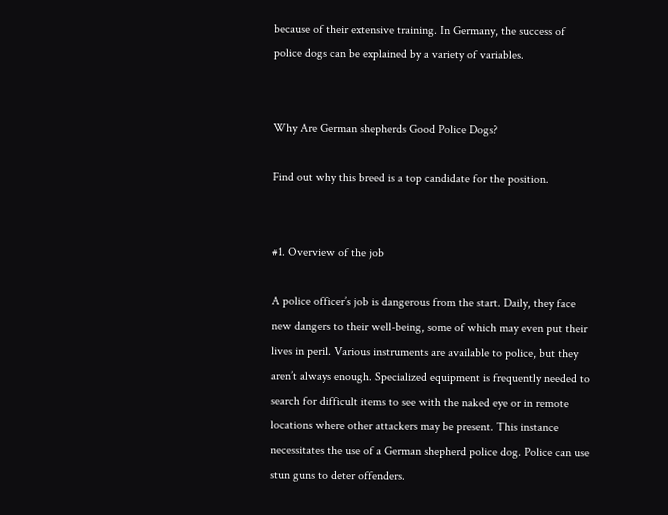because of their extensive training. In Germany, the success of police dogs can be explained by a variety of variables.


Why Are German shepherds Good Police Dogs?

Find out why this breed is a top candidate for the position.


#1. Overview of the job

A police officer’s job is dangerous from the start. Daily, they face new dangers to their well-being, some of which may even put their lives in peril. Various instruments are available to police, but they aren’t always enough. Specialized equipment is frequently needed to search for difficult items to see with the naked eye or in remote locations where other attackers may be present. This instance necessitates the use of a German shepherd police dog. Police can use stun guns to deter offenders.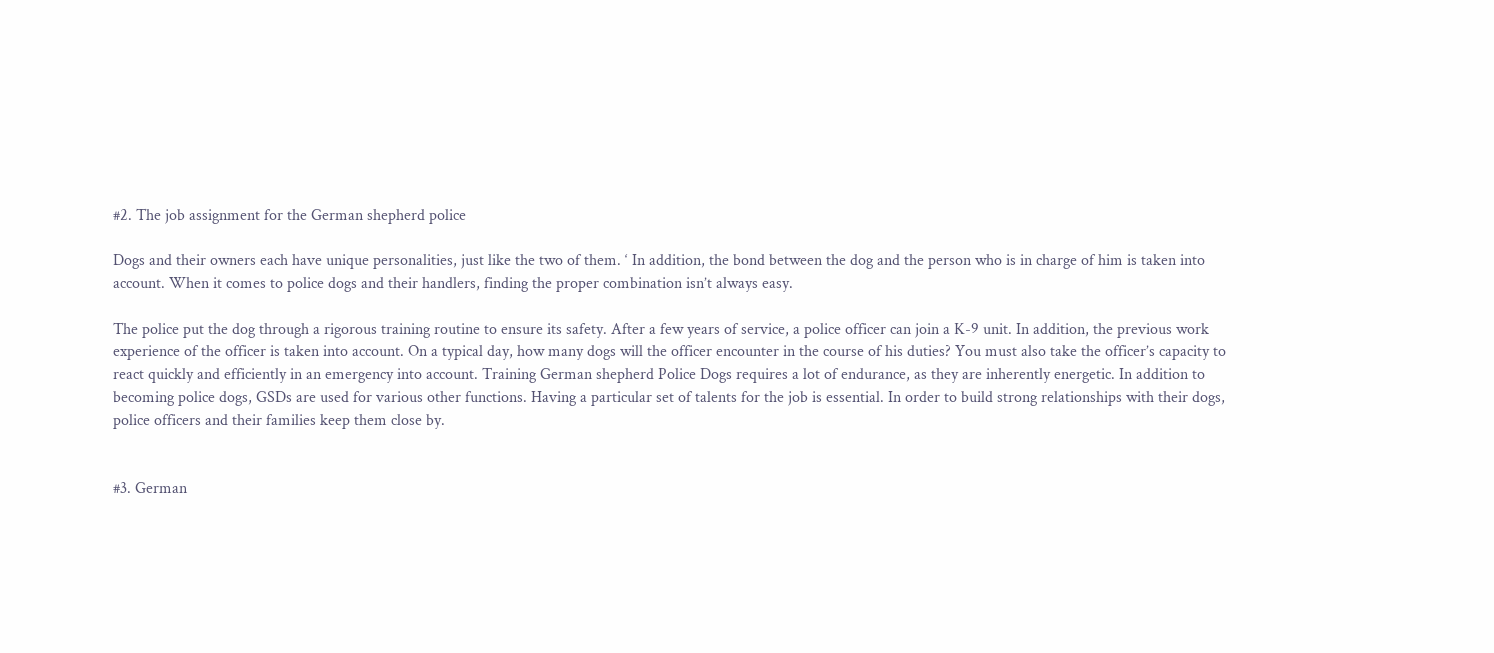#2. The job assignment for the German shepherd police

Dogs and their owners each have unique personalities, just like the two of them. ‘ In addition, the bond between the dog and the person who is in charge of him is taken into account. When it comes to police dogs and their handlers, finding the proper combination isn’t always easy.

The police put the dog through a rigorous training routine to ensure its safety. After a few years of service, a police officer can join a K-9 unit. In addition, the previous work experience of the officer is taken into account. On a typical day, how many dogs will the officer encounter in the course of his duties? You must also take the officer’s capacity to react quickly and efficiently in an emergency into account. Training German shepherd Police Dogs requires a lot of endurance, as they are inherently energetic. In addition to becoming police dogs, GSDs are used for various other functions. Having a particular set of talents for the job is essential. In order to build strong relationships with their dogs, police officers and their families keep them close by.


#3. German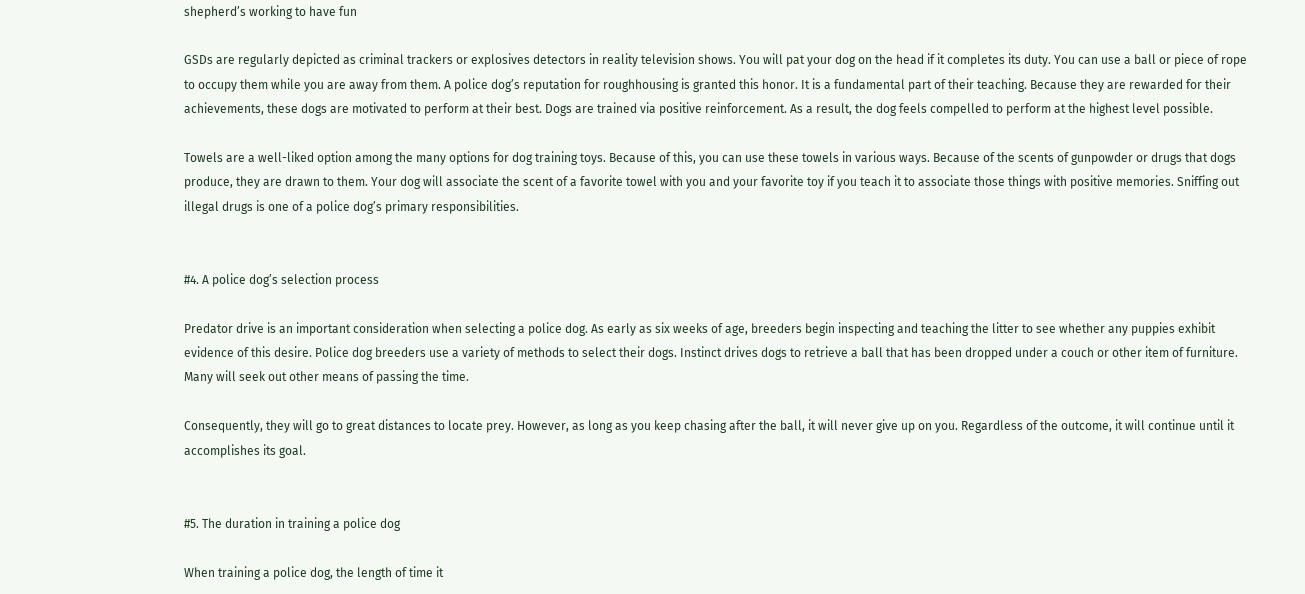shepherd’s working to have fun

GSDs are regularly depicted as criminal trackers or explosives detectors in reality television shows. You will pat your dog on the head if it completes its duty. You can use a ball or piece of rope to occupy them while you are away from them. A police dog’s reputation for roughhousing is granted this honor. It is a fundamental part of their teaching. Because they are rewarded for their achievements, these dogs are motivated to perform at their best. Dogs are trained via positive reinforcement. As a result, the dog feels compelled to perform at the highest level possible.

Towels are a well-liked option among the many options for dog training toys. Because of this, you can use these towels in various ways. Because of the scents of gunpowder or drugs that dogs produce, they are drawn to them. Your dog will associate the scent of a favorite towel with you and your favorite toy if you teach it to associate those things with positive memories. Sniffing out illegal drugs is one of a police dog’s primary responsibilities.


#4. A police dog’s selection process

Predator drive is an important consideration when selecting a police dog. As early as six weeks of age, breeders begin inspecting and teaching the litter to see whether any puppies exhibit evidence of this desire. Police dog breeders use a variety of methods to select their dogs. Instinct drives dogs to retrieve a ball that has been dropped under a couch or other item of furniture. Many will seek out other means of passing the time.

Consequently, they will go to great distances to locate prey. However, as long as you keep chasing after the ball, it will never give up on you. Regardless of the outcome, it will continue until it accomplishes its goal.


#5. The duration in training a police dog

When training a police dog, the length of time it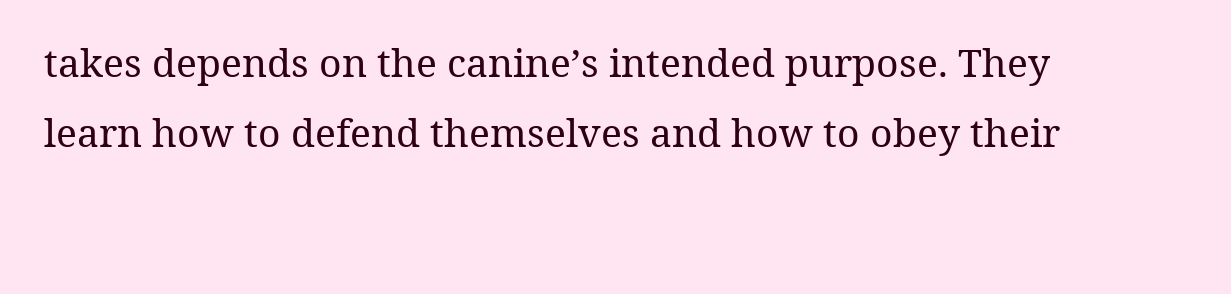takes depends on the canine’s intended purpose. They learn how to defend themselves and how to obey their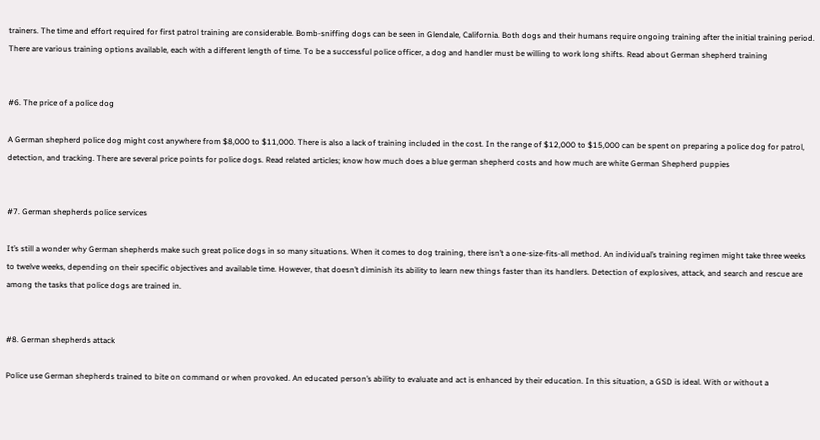trainers. The time and effort required for first patrol training are considerable. Bomb-sniffing dogs can be seen in Glendale, California. Both dogs and their humans require ongoing training after the initial training period. There are various training options available, each with a different length of time. To be a successful police officer, a dog and handler must be willing to work long shifts. Read about German shepherd training


#6. The price of a police dog

A German shepherd police dog might cost anywhere from $8,000 to $11,000. There is also a lack of training included in the cost. In the range of $12,000 to $15,000 can be spent on preparing a police dog for patrol, detection, and tracking. There are several price points for police dogs. Read related articles; know how much does a blue german shepherd costs and how much are white German Shepherd puppies


#7. German shepherds police services

It’s still a wonder why German shepherds make such great police dogs in so many situations. When it comes to dog training, there isn’t a one-size-fits-all method. An individual’s training regimen might take three weeks to twelve weeks, depending on their specific objectives and available time. However, that doesn’t diminish its ability to learn new things faster than its handlers. Detection of explosives, attack, and search and rescue are among the tasks that police dogs are trained in.


#8. German shepherds attack

Police use German shepherds trained to bite on command or when provoked. An educated person’s ability to evaluate and act is enhanced by their education. In this situation, a GSD is ideal. With or without a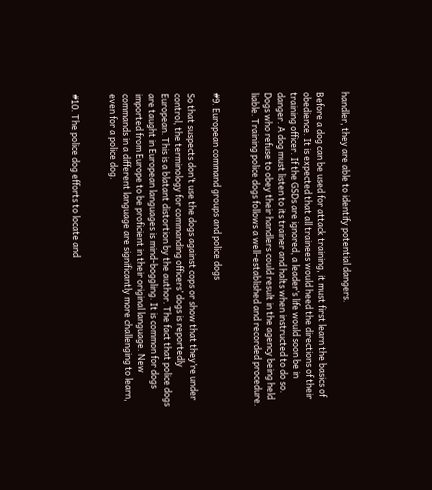handler, they are able to identify potential dangers.

Before a dog can be used for attack training, it must first learn the basics of obedience. It is expected that all trainees would heed the directions of their training officer. If the GSDs are ignored, a leader’s life would soon be in danger. A dog must listen to its trainer and halts when instructed to do so. Dogs who refuse to obey their handlers could result in the agency being held liable. Training police dogs follows a well-established and recorded procedure.


#9. European command groups and police dogs

So that suspects don’t use the dogs against cops or show that they’re under control, the terminology for commanding officers’ dogs is reportedly European. This is a blatant distortion by the author. The fact that police dogs are taught in European languages is mind-boggling. It is common for dogs imported from Europe to be proficient in their original language. New commands in a different language are significantly more challenging to learn, even for a police dog.


#10. The police dog efforts to locate and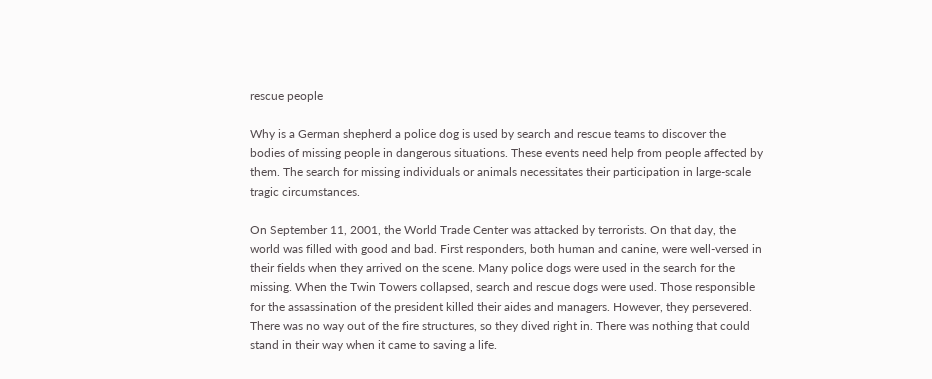rescue people

Why is a German shepherd a police dog is used by search and rescue teams to discover the bodies of missing people in dangerous situations. These events need help from people affected by them. The search for missing individuals or animals necessitates their participation in large-scale tragic circumstances.

On September 11, 2001, the World Trade Center was attacked by terrorists. On that day, the world was filled with good and bad. First responders, both human and canine, were well-versed in their fields when they arrived on the scene. Many police dogs were used in the search for the missing. When the Twin Towers collapsed, search and rescue dogs were used. Those responsible for the assassination of the president killed their aides and managers. However, they persevered. There was no way out of the fire structures, so they dived right in. There was nothing that could stand in their way when it came to saving a life.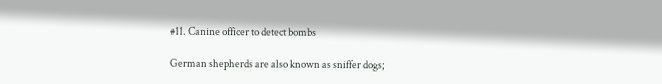#11. Canine officer to detect bombs

German shepherds are also known as sniffer dogs;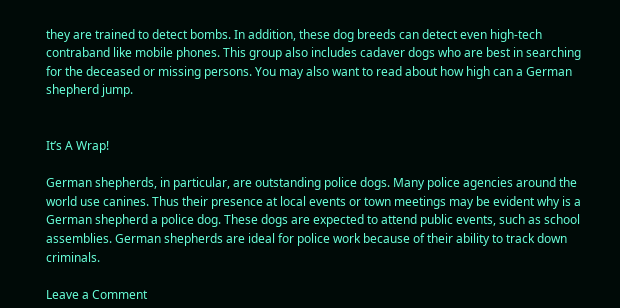they are trained to detect bombs. In addition, these dog breeds can detect even high-tech contraband like mobile phones. This group also includes cadaver dogs who are best in searching for the deceased or missing persons. You may also want to read about how high can a German shepherd jump.


It’s A Wrap!

German shepherds, in particular, are outstanding police dogs. Many police agencies around the world use canines. Thus their presence at local events or town meetings may be evident why is a German shepherd a police dog. These dogs are expected to attend public events, such as school assemblies. German shepherds are ideal for police work because of their ability to track down criminals.

Leave a Comment